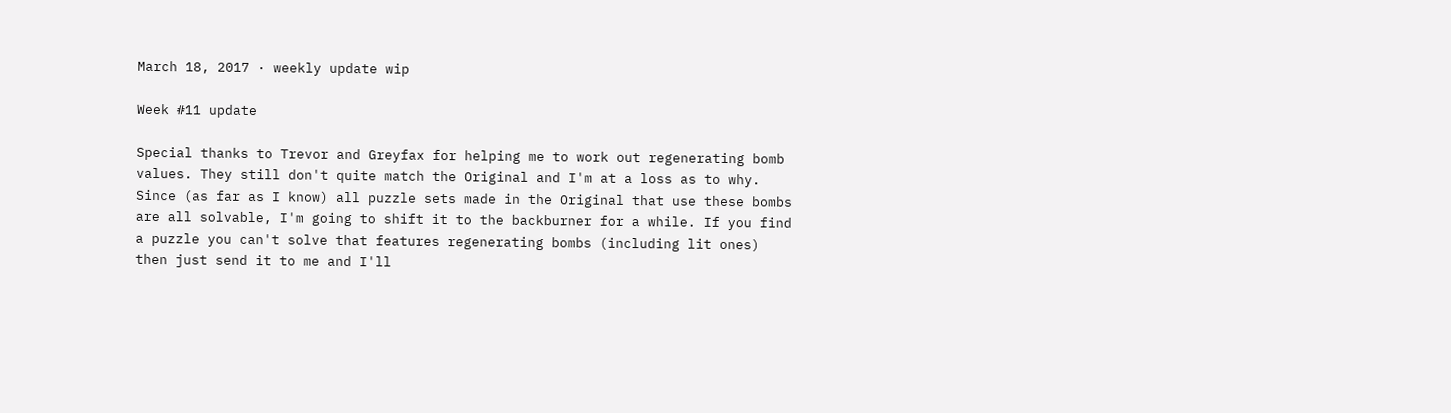March 18, 2017 · weekly update wip

Week #11 update

Special thanks to Trevor and Greyfax for helping me to work out regenerating bomb values. They still don't quite match the Original and I'm at a loss as to why. Since (as far as I know) all puzzle sets made in the Original that use these bombs are all solvable, I'm going to shift it to the backburner for a while. If you find a puzzle you can't solve that features regenerating bombs (including lit ones) then just send it to me and I'll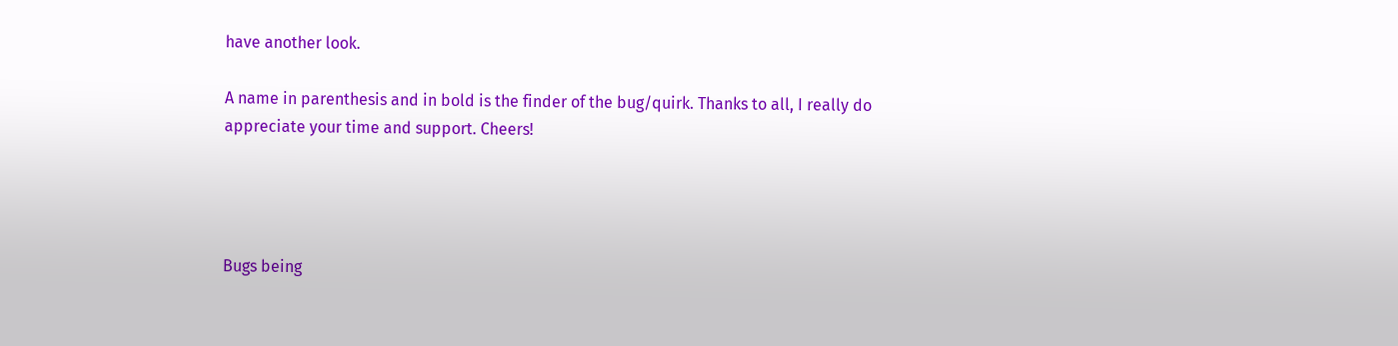have another look.

A name in parenthesis and in bold is the finder of the bug/quirk. Thanks to all, I really do appreciate your time and support. Cheers!




Bugs being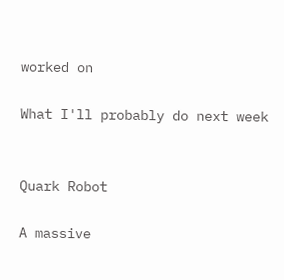worked on

What I'll probably do next week


Quark Robot

A massive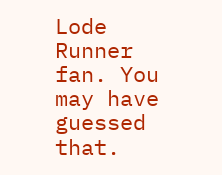Lode Runner fan. You may have guessed that.